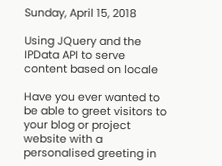Sunday, April 15, 2018

Using JQuery and the IPData API to serve content based on locale

Have you ever wanted to be able to greet visitors to your blog or project website with a personalised greeting in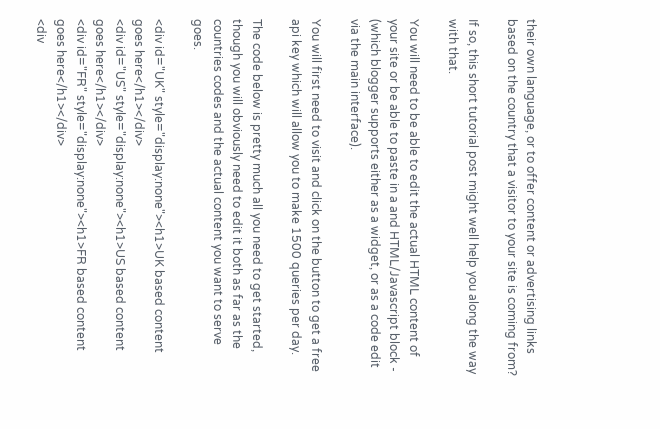their own language, or to offer content or advertising links based on the country that a visitor to your site is coming from?

If so, this short tutorial post might well help you along the way with that.

You will need to be able to edit the actual HTML content of your site or be able to paste in a and HTML/Javascript block - (which blogger supports either as a widget, or as a code edit via the main interface).

You will first need to visit and click on the button to get a free api key which will allow you to make 1500 queries per day.

The code below is pretty much all you need to get started, though you will obviously need to edit it both as far as the countries codes and the actual content you want to serve goes.

<div id="UK" style="display:none"><h1>UK based content goes here</h1></div>
<div id="US" style="display:none"><h1>US based content goes here</h1></div>
<div id="FR" style="display:none"><h1>FR based content goes here</h1></div>
<div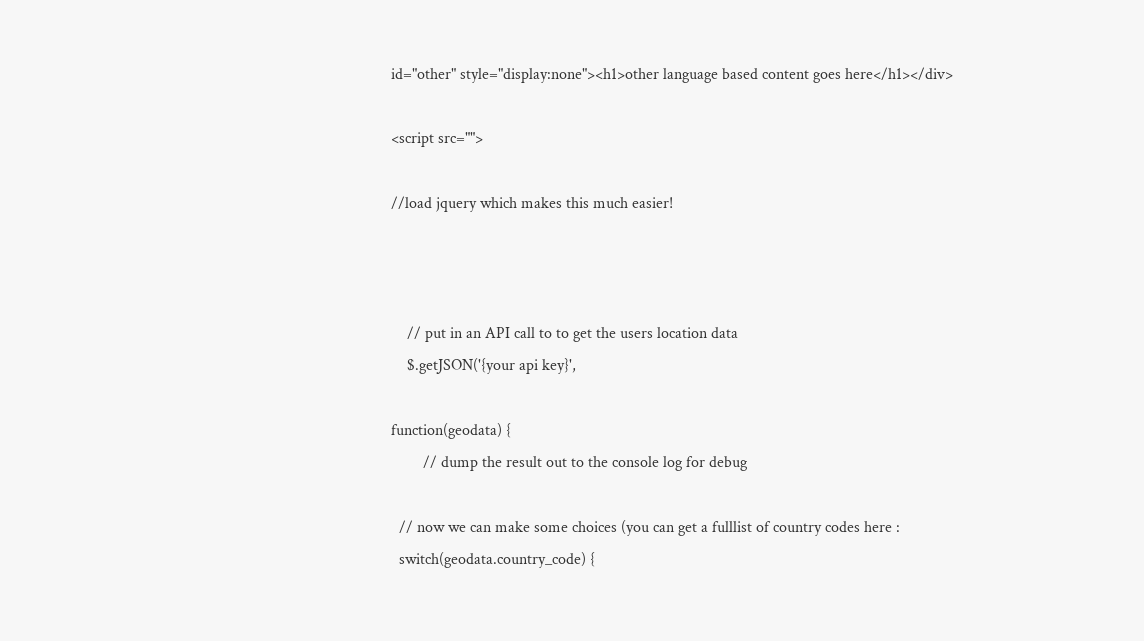id="other" style="display:none"><h1>other language based content goes here</h1></div>

<script src="">

//load jquery which makes this much easier!



    // put in an API call to to get the users location data
    $.getJSON('{your api key}',

function(geodata) {
        // dump the result out to the console log for debug

  // now we can make some choices (you can get a fulllist of country codes here :
  switch(geodata.country_code) {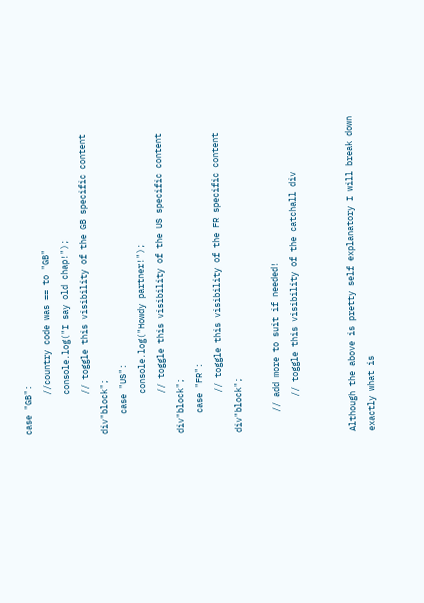case "GB":
        //country code was == to "GB"
        console.log("I say old chap!");
        // toggle this visibility of the GB specific content div"block";
    case "US":
        console.log("Howdy partner!");
        // toggle this visibility of the US specific content div"block";
    case "FR":
        // toggle this visibility of the FR specific content div"block";

    // add more to suit if needed!
       // toggle this visibility of the catchall div


Although the above is pretty self explanatory I will break down exactly what is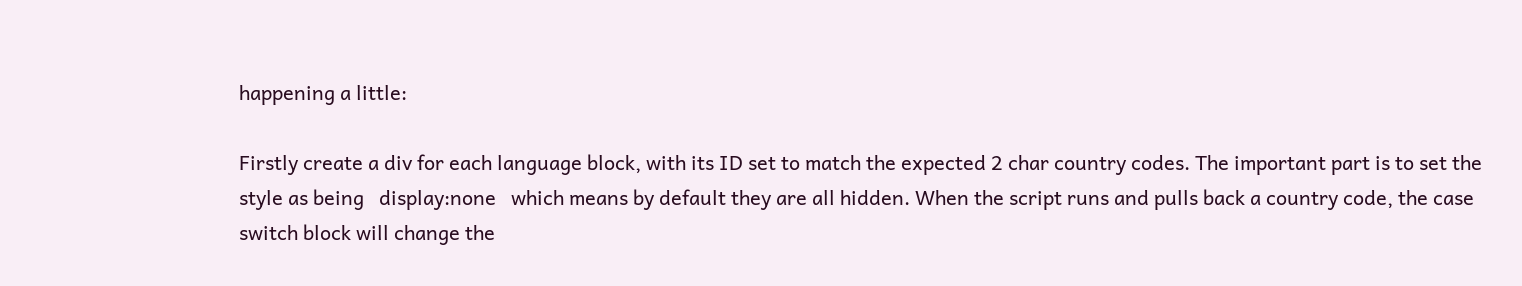happening a little:

Firstly create a div for each language block, with its ID set to match the expected 2 char country codes. The important part is to set the style as being   display:none   which means by default they are all hidden. When the script runs and pulls back a country code, the case switch block will change the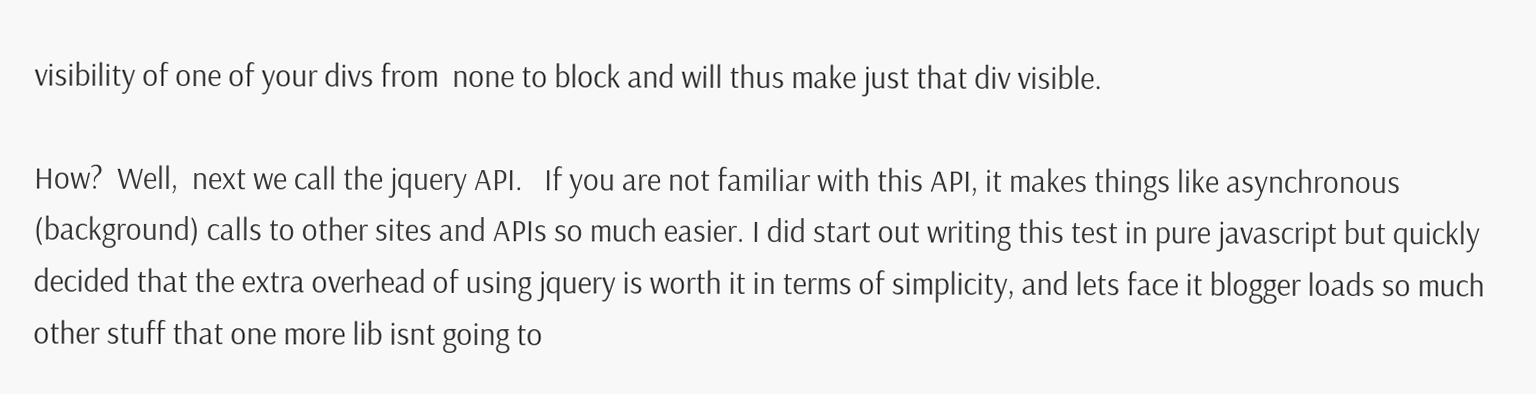visibility of one of your divs from  none to block and will thus make just that div visible.

How?  Well,  next we call the jquery API.   If you are not familiar with this API, it makes things like asynchronous  (background) calls to other sites and APIs so much easier. I did start out writing this test in pure javascript but quickly decided that the extra overhead of using jquery is worth it in terms of simplicity, and lets face it blogger loads so much other stuff that one more lib isnt going to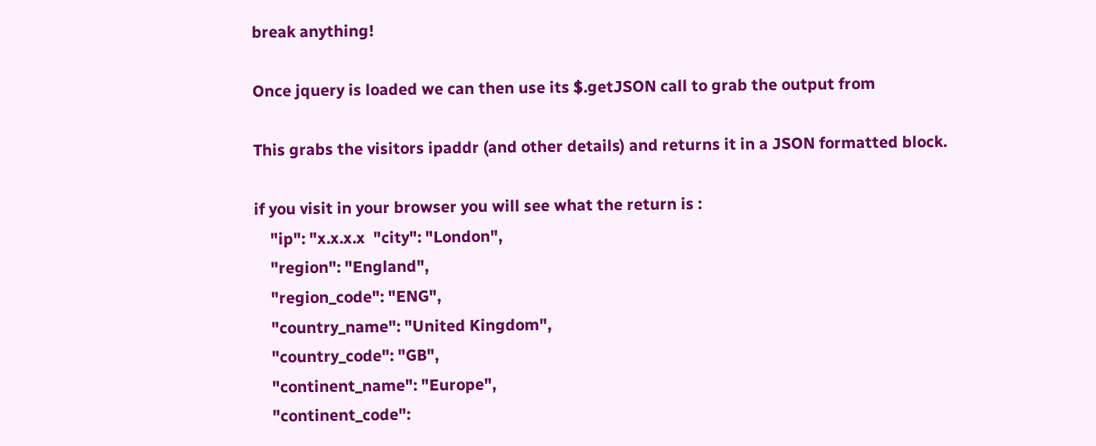break anything!

Once jquery is loaded we can then use its $.getJSON call to grab the output from

This grabs the visitors ipaddr (and other details) and returns it in a JSON formatted block.

if you visit in your browser you will see what the return is :
    "ip": "x.x.x.x  "city": "London",
    "region": "England",
    "region_code": "ENG",
    "country_name": "United Kingdom",
    "country_code": "GB",
    "continent_name": "Europe",
    "continent_code":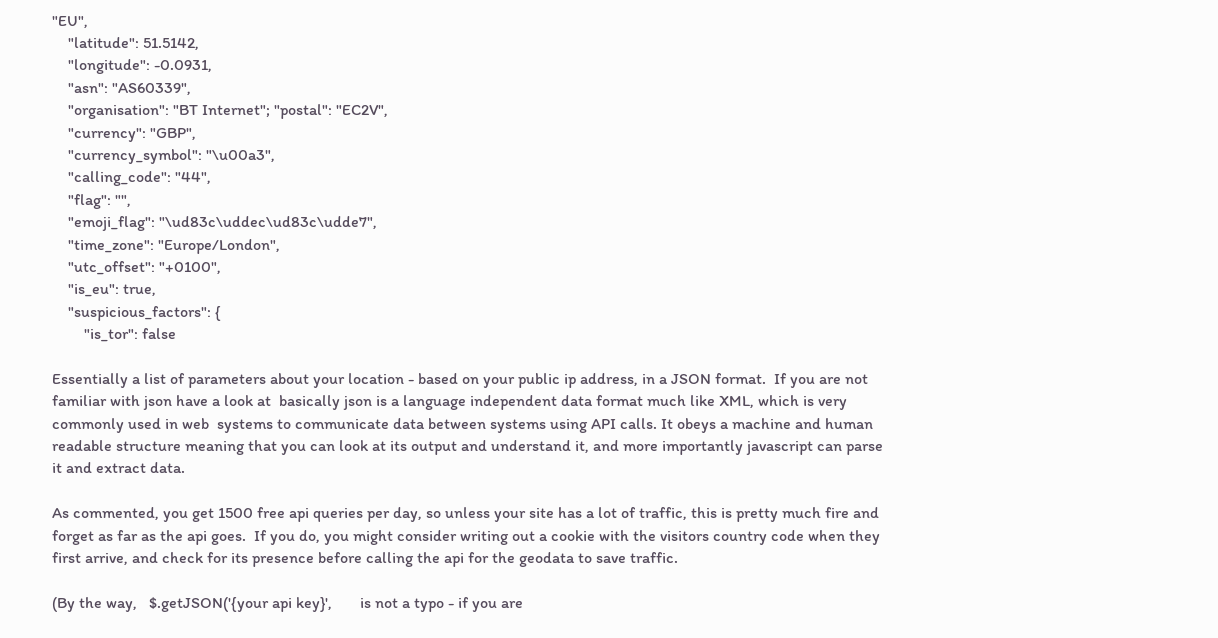"EU",
    "latitude": 51.5142,
    "longitude": -0.0931,
    "asn": "AS60339",
    "organisation": "BT Internet"; "postal": "EC2V",
    "currency": "GBP",
    "currency_symbol": "\u00a3",
    "calling_code": "44",
    "flag": "",
    "emoji_flag": "\ud83c\uddec\ud83c\udde7",
    "time_zone": "Europe/London",
    "utc_offset": "+0100",
    "is_eu": true,
    "suspicious_factors": {
        "is_tor": false

Essentially a list of parameters about your location - based on your public ip address, in a JSON format.  If you are not familiar with json have a look at  basically json is a language independent data format much like XML, which is very commonly used in web  systems to communicate data between systems using API calls. It obeys a machine and human readable structure meaning that you can look at its output and understand it, and more importantly javascript can parse it and extract data.

As commented, you get 1500 free api queries per day, so unless your site has a lot of traffic, this is pretty much fire and forget as far as the api goes.  If you do, you might consider writing out a cookie with the visitors country code when they first arrive, and check for its presence before calling the api for the geodata to save traffic.

(By the way,   $.getJSON('{your api key}',       is not a typo - if you are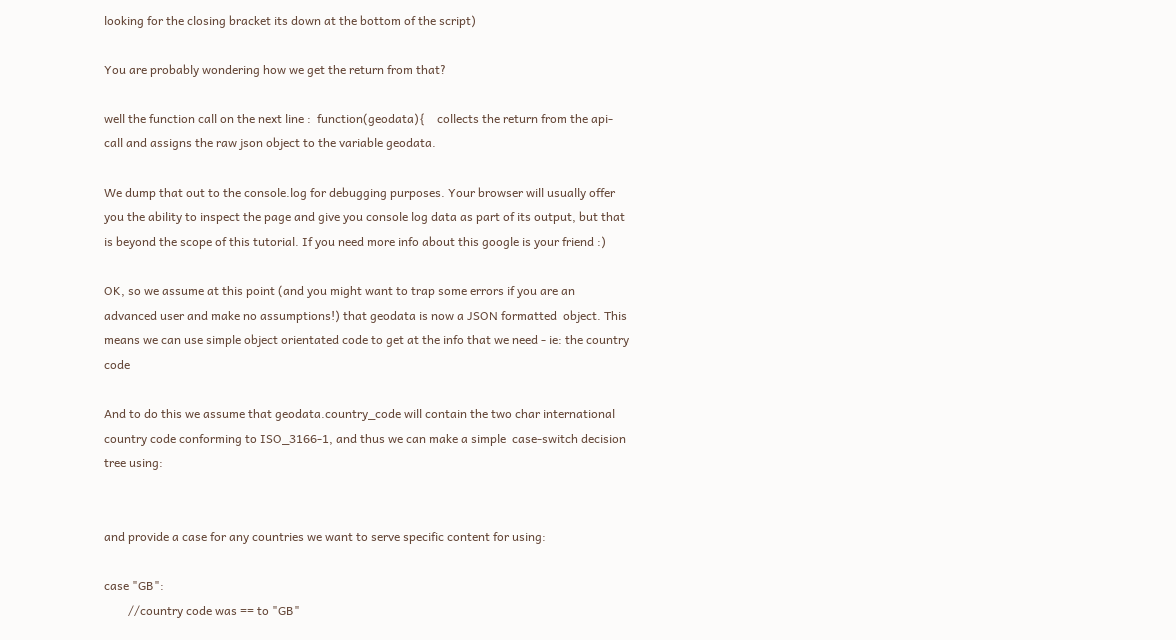looking for the closing bracket its down at the bottom of the script)

You are probably wondering how we get the return from that?

well the function call on the next line :  function(geodata){    collects the return from the api-call and assigns the raw json object to the variable geodata.

We dump that out to the console.log for debugging purposes. Your browser will usually offer you the ability to inspect the page and give you console log data as part of its output, but that is beyond the scope of this tutorial. If you need more info about this google is your friend :)

OK, so we assume at this point (and you might want to trap some errors if you are an advanced user and make no assumptions!) that geodata is now a JSON formatted  object. This means we can use simple object orientated code to get at the info that we need - ie: the country code

And to do this we assume that geodata.country_code will contain the two char international country code conforming to ISO_3166-1, and thus we can make a simple  case-switch decision tree using:


and provide a case for any countries we want to serve specific content for using:

case "GB":
        //country code was == to "GB"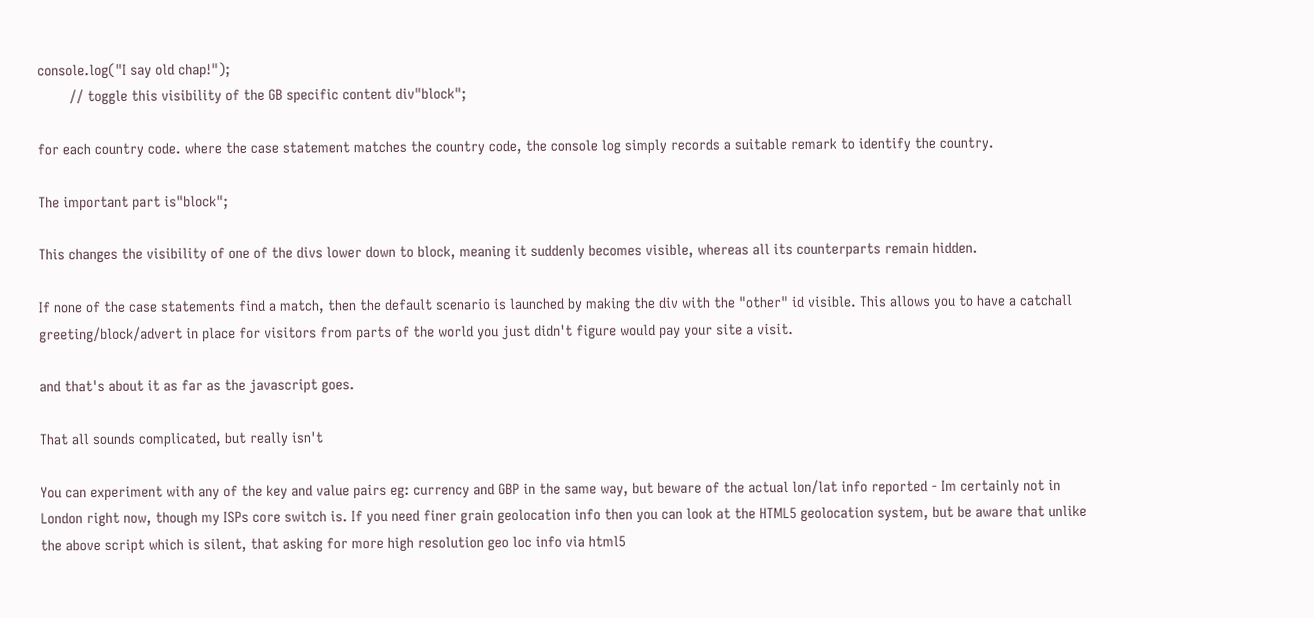console.log("I say old chap!");
        // toggle this visibility of the GB specific content div"block";

for each country code. where the case statement matches the country code, the console log simply records a suitable remark to identify the country.

The important part is"block";

This changes the visibility of one of the divs lower down to block, meaning it suddenly becomes visible, whereas all its counterparts remain hidden.

If none of the case statements find a match, then the default scenario is launched by making the div with the "other" id visible. This allows you to have a catchall greeting/block/advert in place for visitors from parts of the world you just didn't figure would pay your site a visit.

and that's about it as far as the javascript goes.

That all sounds complicated, but really isn't

You can experiment with any of the key and value pairs eg: currency and GBP in the same way, but beware of the actual lon/lat info reported - Im certainly not in London right now, though my ISPs core switch is. If you need finer grain geolocation info then you can look at the HTML5 geolocation system, but be aware that unlike the above script which is silent, that asking for more high resolution geo loc info via html5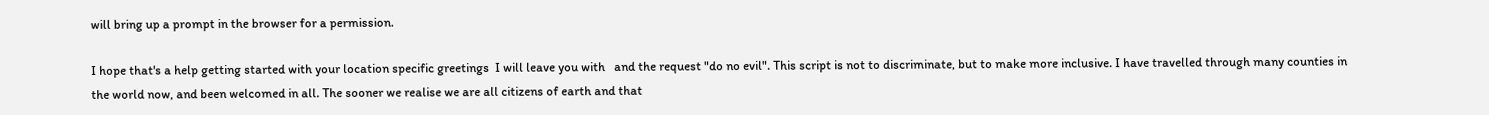will bring up a prompt in the browser for a permission.

I hope that's a help getting started with your location specific greetings  I will leave you with   and the request "do no evil". This script is not to discriminate, but to make more inclusive. I have travelled through many counties in the world now, and been welcomed in all. The sooner we realise we are all citizens of earth and that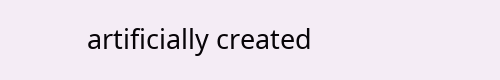artificially created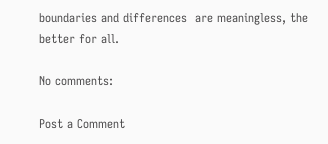boundaries and differences  are meaningless, the better for all.

No comments:

Post a Comment